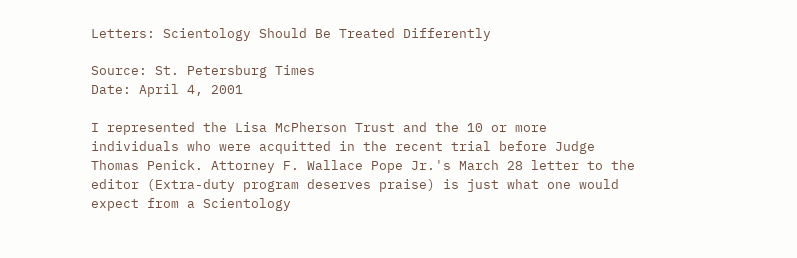Letters: Scientology Should Be Treated Differently

Source: St. Petersburg Times
Date: April 4, 2001

I represented the Lisa McPherson Trust and the 10 or more individuals who were acquitted in the recent trial before Judge Thomas Penick. Attorney F. Wallace Pope Jr.'s March 28 letter to the editor (Extra-duty program deserves praise) is just what one would expect from a Scientology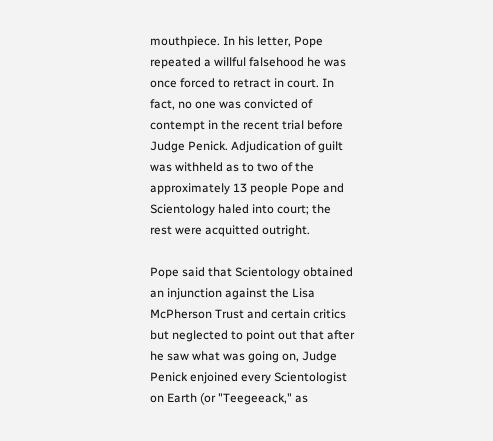mouthpiece. In his letter, Pope repeated a willful falsehood he was once forced to retract in court. In fact, no one was convicted of contempt in the recent trial before Judge Penick. Adjudication of guilt was withheld as to two of the approximately 13 people Pope and Scientology haled into court; the rest were acquitted outright.

Pope said that Scientology obtained an injunction against the Lisa McPherson Trust and certain critics but neglected to point out that after he saw what was going on, Judge Penick enjoined every Scientologist on Earth (or "Teegeeack," as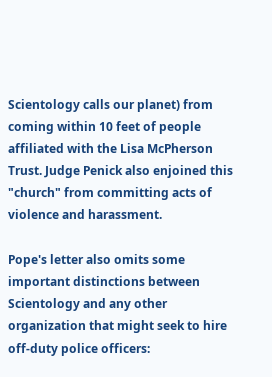Scientology calls our planet) from coming within 10 feet of people affiliated with the Lisa McPherson Trust. Judge Penick also enjoined this "church" from committing acts of violence and harassment.

Pope's letter also omits some important distinctions between Scientology and any other organization that might seek to hire off-duty police officers: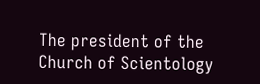The president of the Church of Scientology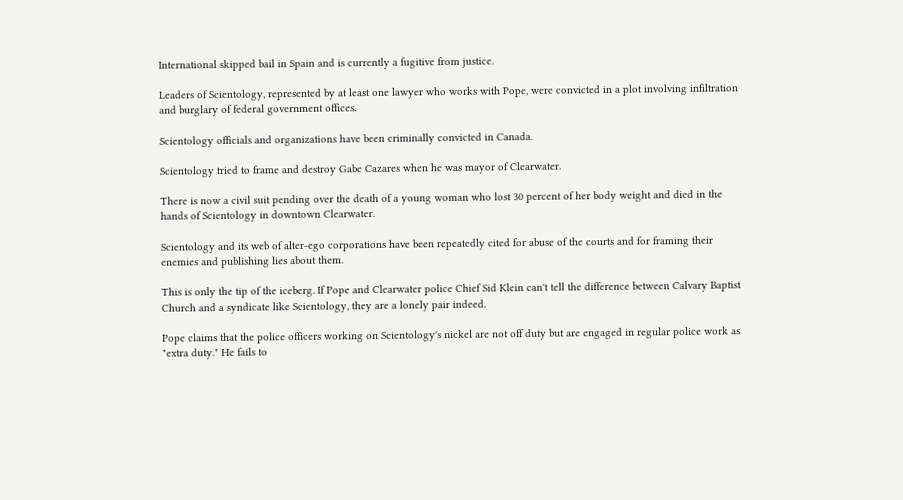International skipped bail in Spain and is currently a fugitive from justice.

Leaders of Scientology, represented by at least one lawyer who works with Pope, were convicted in a plot involving infiltration and burglary of federal government offices.

Scientology officials and organizations have been criminally convicted in Canada.

Scientology tried to frame and destroy Gabe Cazares when he was mayor of Clearwater.

There is now a civil suit pending over the death of a young woman who lost 30 percent of her body weight and died in the hands of Scientology in downtown Clearwater.

Scientology and its web of alter-ego corporations have been repeatedly cited for abuse of the courts and for framing their enemies and publishing lies about them.

This is only the tip of the iceberg. If Pope and Clearwater police Chief Sid Klein can't tell the difference between Calvary Baptist Church and a syndicate like Scientology, they are a lonely pair indeed.

Pope claims that the police officers working on Scientology's nickel are not off duty but are engaged in regular police work as "extra duty." He fails to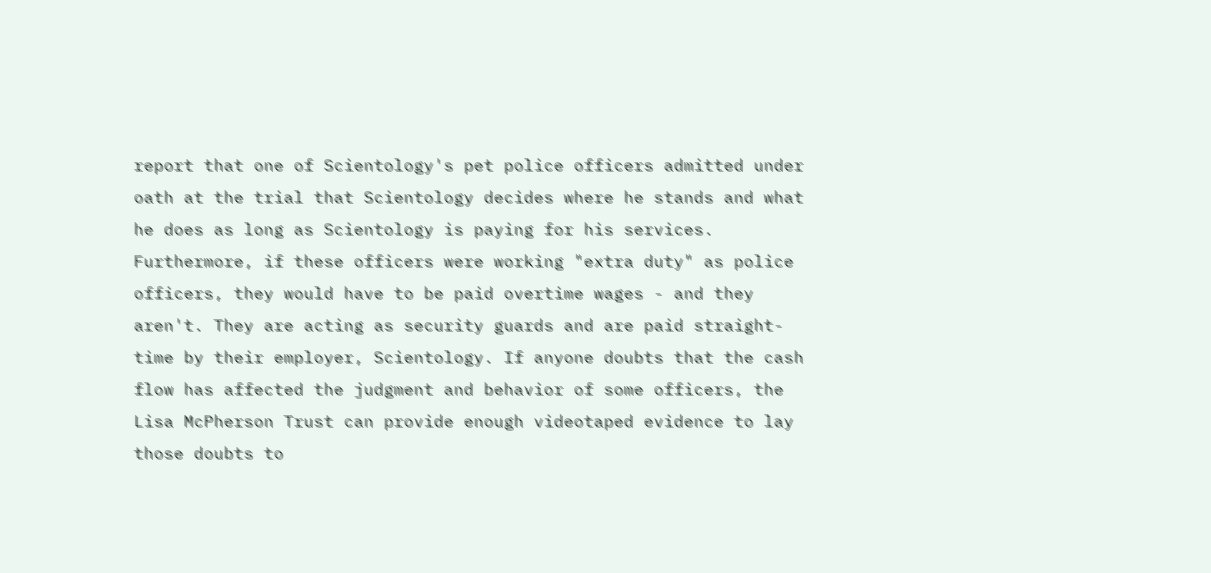report that one of Scientology's pet police officers admitted under oath at the trial that Scientology decides where he stands and what he does as long as Scientology is paying for his services. Furthermore, if these officers were working "extra duty" as police officers, they would have to be paid overtime wages - and they aren't. They are acting as security guards and are paid straight-time by their employer, Scientology. If anyone doubts that the cash flow has affected the judgment and behavior of some officers, the Lisa McPherson Trust can provide enough videotaped evidence to lay those doubts to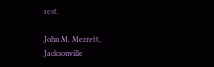rest.

John M. Merrett, Jacksonville